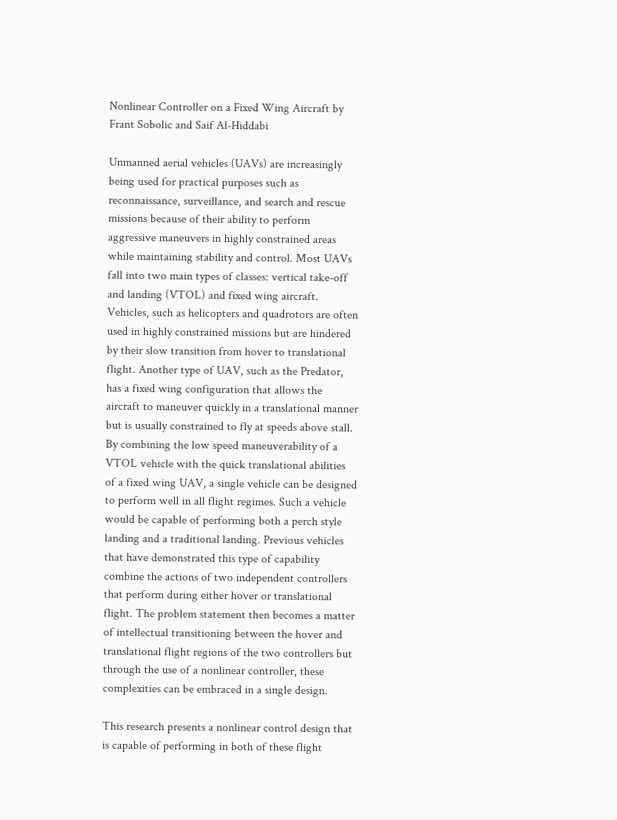Nonlinear Controller on a Fixed Wing Aircraft by Frant Sobolic and Saif Al-Hiddabi

Unmanned aerial vehicles (UAVs) are increasingly being used for practical purposes such as reconnaissance, surveillance, and search and rescue missions because of their ability to perform aggressive maneuvers in highly constrained areas while maintaining stability and control. Most UAVs fall into two main types of classes: vertical take-off and landing (VTOL) and fixed wing aircraft. Vehicles, such as helicopters and quadrotors are often used in highly constrained missions but are hindered by their slow transition from hover to translational flight. Another type of UAV, such as the Predator, has a fixed wing configuration that allows the aircraft to maneuver quickly in a translational manner but is usually constrained to fly at speeds above stall. By combining the low speed maneuverability of a VTOL vehicle with the quick translational abilities of a fixed wing UAV, a single vehicle can be designed to perform well in all flight regimes. Such a vehicle would be capable of performing both a perch style landing and a traditional landing. Previous vehicles that have demonstrated this type of capability combine the actions of two independent controllers that perform during either hover or translational flight. The problem statement then becomes a matter of intellectual transitioning between the hover and translational flight regions of the two controllers but through the use of a nonlinear controller, these complexities can be embraced in a single design.

This research presents a nonlinear control design that is capable of performing in both of these flight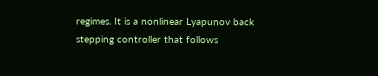regimes. It is a nonlinear Lyapunov back stepping controller that follows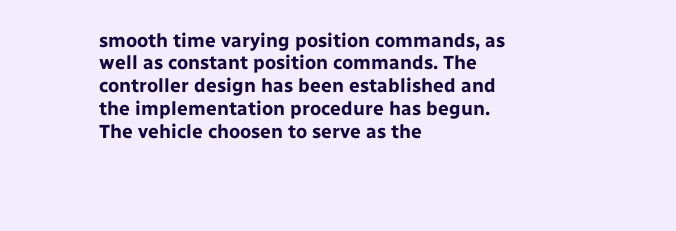smooth time varying position commands, as well as constant position commands. The controller design has been established and the implementation procedure has begun. The vehicle choosen to serve as the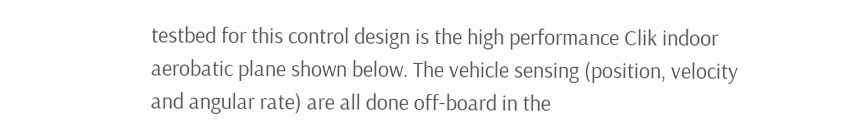testbed for this control design is the high performance Clik indoor aerobatic plane shown below. The vehicle sensing (position, velocity and angular rate) are all done off-board in the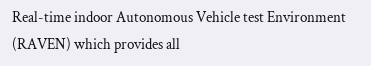Real-time indoor Autonomous Vehicle test Environment (RAVEN) which provides all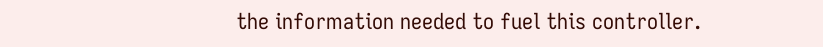the information needed to fuel this controller.